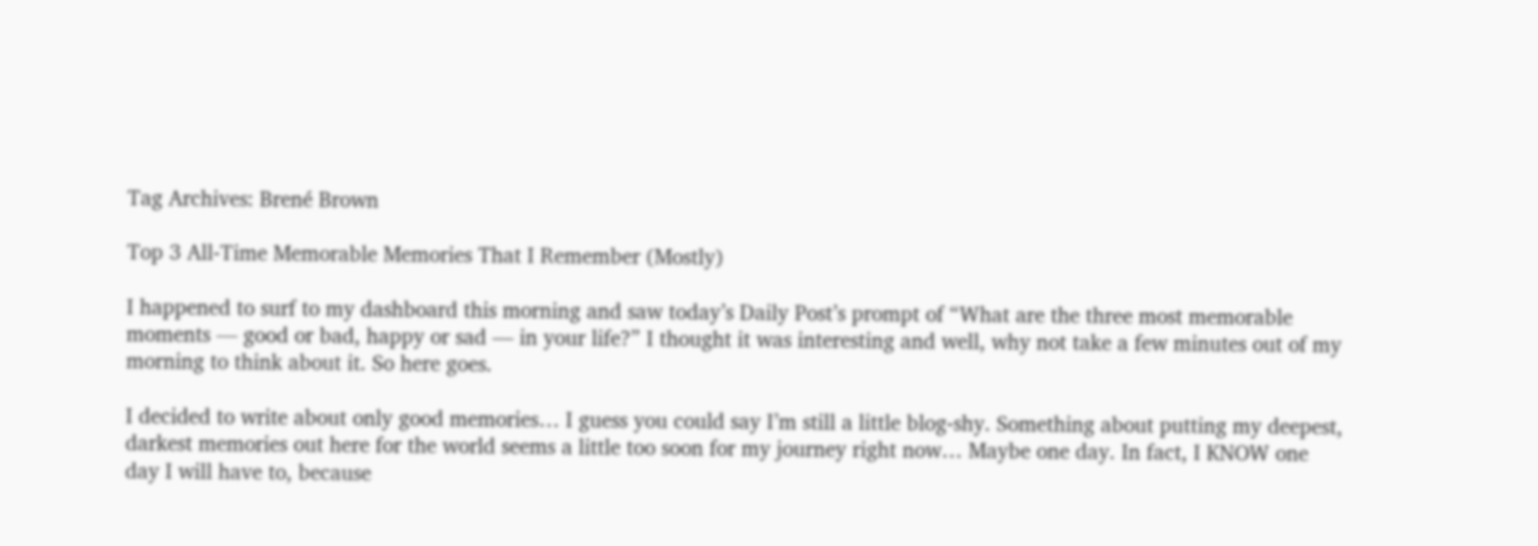Tag Archives: Brené Brown

Top 3 All-Time Memorable Memories That I Remember (Mostly)

I happened to surf to my dashboard this morning and saw today’s Daily Post’s prompt of “What are the three most memorable moments — good or bad, happy or sad — in your life?” I thought it was interesting and well, why not take a few minutes out of my morning to think about it. So here goes.

I decided to write about only good memories… I guess you could say I’m still a little blog-shy. Something about putting my deepest, darkest memories out here for the world seems a little too soon for my journey right now… Maybe one day. In fact, I KNOW one day I will have to, because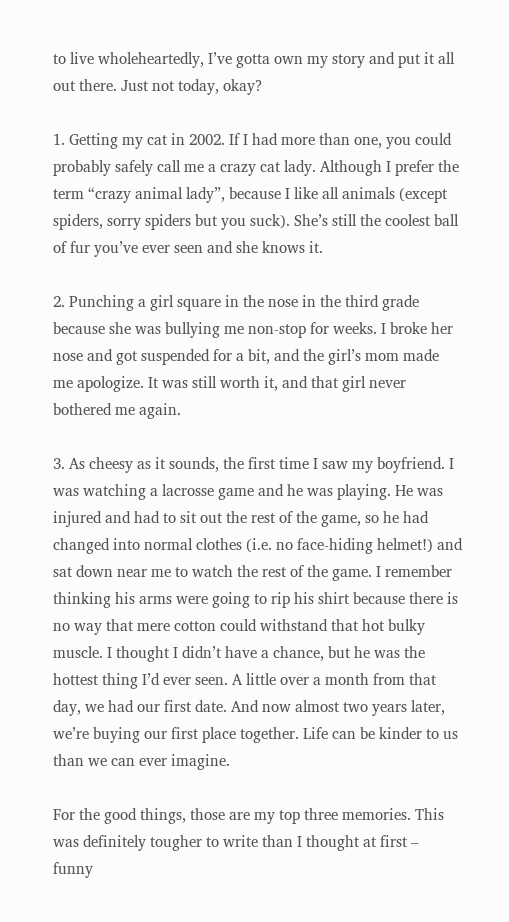to live wholeheartedly, I’ve gotta own my story and put it all out there. Just not today, okay?

1. Getting my cat in 2002. If I had more than one, you could probably safely call me a crazy cat lady. Although I prefer the term “crazy animal lady”, because I like all animals (except spiders, sorry spiders but you suck). She’s still the coolest ball of fur you’ve ever seen and she knows it.

2. Punching a girl square in the nose in the third grade because she was bullying me non-stop for weeks. I broke her nose and got suspended for a bit, and the girl’s mom made me apologize. It was still worth it, and that girl never bothered me again.

3. As cheesy as it sounds, the first time I saw my boyfriend. I was watching a lacrosse game and he was playing. He was injured and had to sit out the rest of the game, so he had changed into normal clothes (i.e. no face-hiding helmet!) and sat down near me to watch the rest of the game. I remember thinking his arms were going to rip his shirt because there is no way that mere cotton could withstand that hot bulky muscle. I thought I didn’t have a chance, but he was the hottest thing I’d ever seen. A little over a month from that day, we had our first date. And now almost two years later, we’re buying our first place together. Life can be kinder to us than we can ever imagine.

For the good things, those are my top three memories. This was definitely tougher to write than I thought at first – funny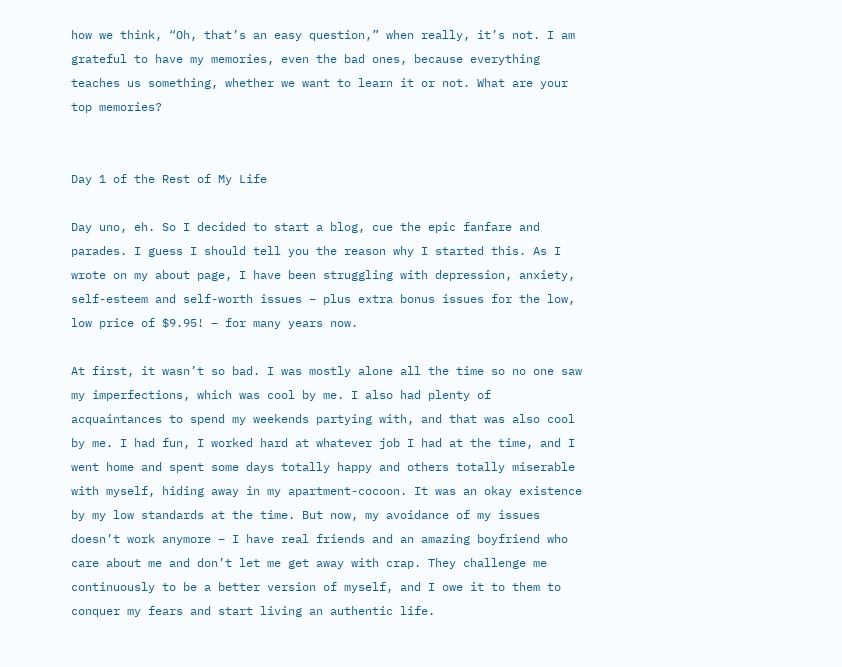how we think, “Oh, that’s an easy question,” when really, it’s not. I am grateful to have my memories, even the bad ones, because everything teaches us something, whether we want to learn it or not. What are your top memories?


Day 1 of the Rest of My Life

Day uno, eh. So I decided to start a blog, cue the epic fanfare and parades. I guess I should tell you the reason why I started this. As I wrote on my about page, I have been struggling with depression, anxiety, self-esteem and self-worth issues – plus extra bonus issues for the low, low price of $9.95! – for many years now.

At first, it wasn’t so bad. I was mostly alone all the time so no one saw my imperfections, which was cool by me. I also had plenty of acquaintances to spend my weekends partying with, and that was also cool by me. I had fun, I worked hard at whatever job I had at the time, and I went home and spent some days totally happy and others totally miserable with myself, hiding away in my apartment-cocoon. It was an okay existence by my low standards at the time. But now, my avoidance of my issues doesn’t work anymore – I have real friends and an amazing boyfriend who care about me and don’t let me get away with crap. They challenge me continuously to be a better version of myself, and I owe it to them to conquer my fears and start living an authentic life.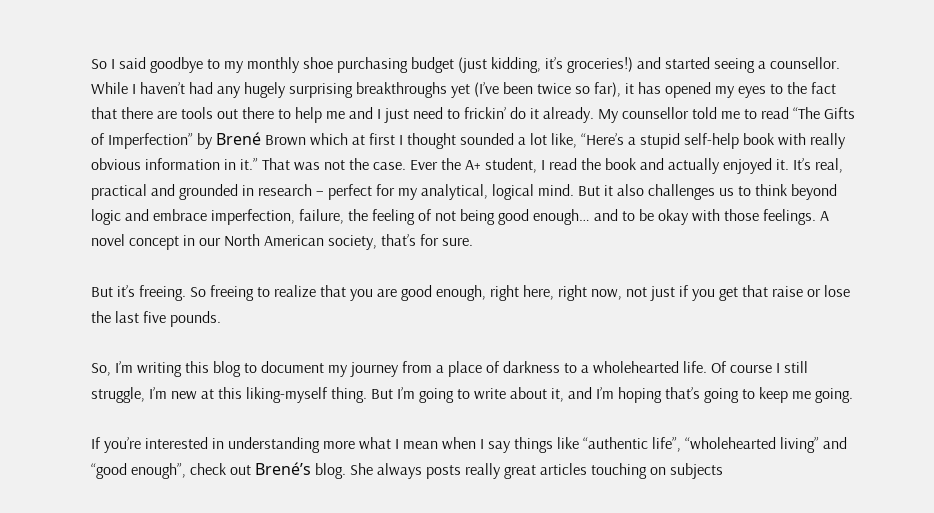So I said goodbye to my monthly shoe purchasing budget (just kidding, it’s groceries!) and started seeing a counsellor. While I haven’t had any hugely surprising breakthroughs yet (I’ve been twice so far), it has opened my eyes to the fact that there are tools out there to help me and I just need to frickin’ do it already. My counsellor told me to read “The Gifts of Imperfection” by Brené Brown which at first I thought sounded a lot like, “Here’s a stupid self-help book with really obvious information in it.” That was not the case. Ever the A+ student, I read the book and actually enjoyed it. It’s real, practical and grounded in research – perfect for my analytical, logical mind. But it also challenges us to think beyond logic and embrace imperfection, failure, the feeling of not being good enough… and to be okay with those feelings. A novel concept in our North American society, that’s for sure.

But it’s freeing. So freeing to realize that you are good enough, right here, right now, not just if you get that raise or lose the last five pounds.

So, I’m writing this blog to document my journey from a place of darkness to a wholehearted life. Of course I still struggle, I’m new at this liking-myself thing. But I’m going to write about it, and I’m hoping that’s going to keep me going.

If you’re interested in understanding more what I mean when I say things like “authentic life”, “wholehearted living” and “good enough”, check out Brené’s blog. She always posts really great articles touching on subjects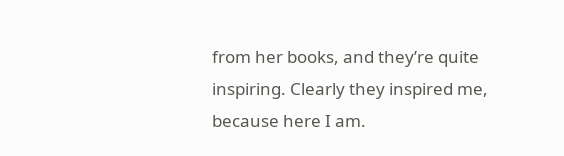from her books, and they’re quite inspiring. Clearly they inspired me, because here I am.